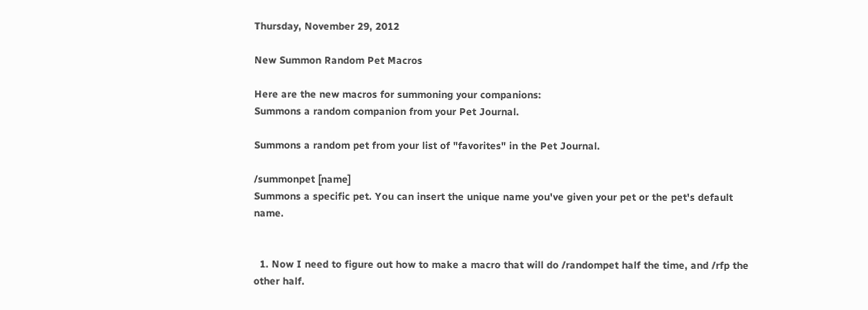Thursday, November 29, 2012

New Summon Random Pet Macros

Here are the new macros for summoning your companions:
Summons a random companion from your Pet Journal.

Summons a random pet from your list of "favorites" in the Pet Journal.

/summonpet [name]
Summons a specific pet. You can insert the unique name you've given your pet or the pet's default name.


  1. Now I need to figure out how to make a macro that will do /randompet half the time, and /rfp the other half.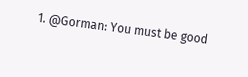1. @Gorman: You must be good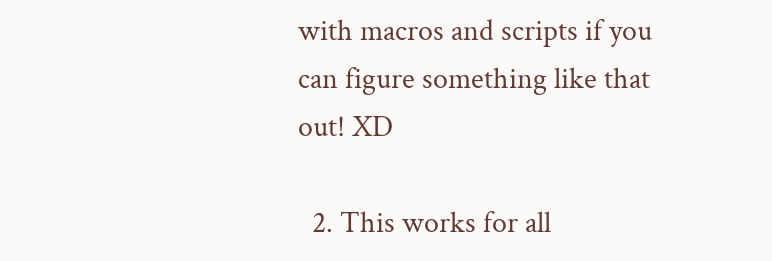with macros and scripts if you can figure something like that out! XD

  2. This works for all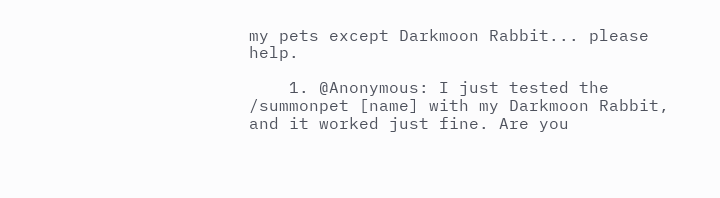my pets except Darkmoon Rabbit... please help.

    1. @Anonymous: I just tested the /summonpet [name] with my Darkmoon Rabbit, and it worked just fine. Are you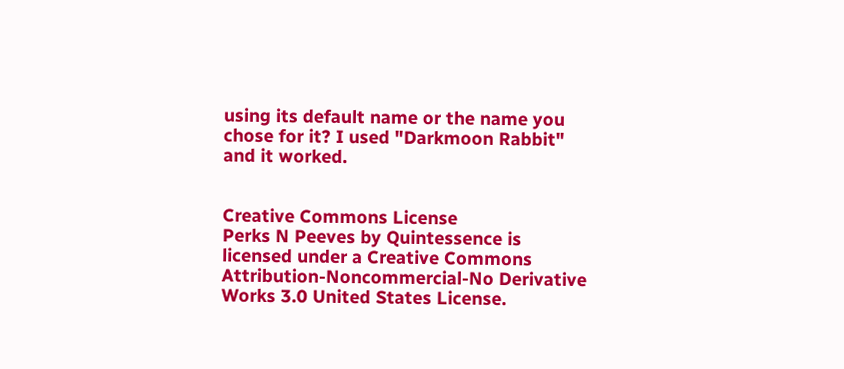using its default name or the name you chose for it? I used "Darkmoon Rabbit" and it worked.


Creative Commons License
Perks N Peeves by Quintessence is licensed under a Creative Commons Attribution-Noncommercial-No Derivative Works 3.0 United States License.